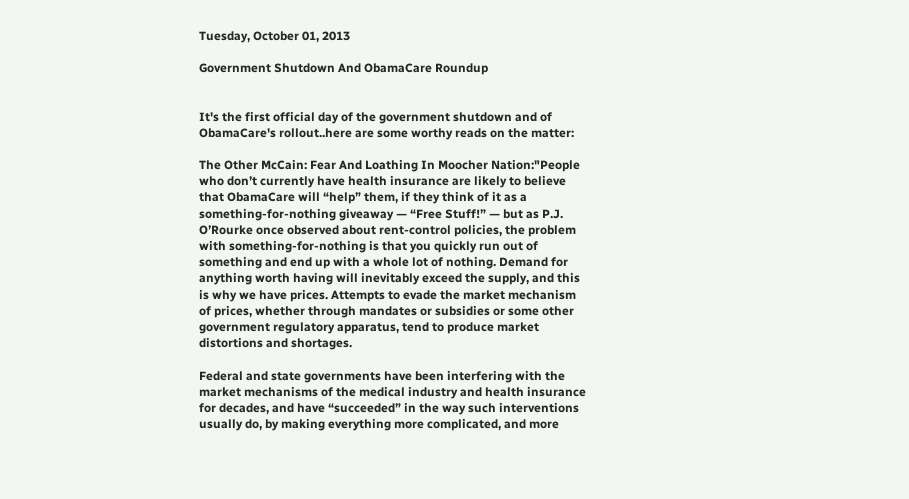Tuesday, October 01, 2013

Government Shutdown And ObamaCare Roundup


It's the first official day of the government shutdown and of ObamaCare's rollout..here are some worthy reads on the matter:

The Other McCain: Fear And Loathing In Moocher Nation:"People who don’t currently have health insurance are likely to believe that ObamaCare will “help” them, if they think of it as a something-for-nothing giveaway — “Free Stuff!” — but as P.J. O’Rourke once observed about rent-control policies, the problem with something-for-nothing is that you quickly run out of something and end up with a whole lot of nothing. Demand for anything worth having will inevitably exceed the supply, and this is why we have prices. Attempts to evade the market mechanism of prices, whether through mandates or subsidies or some other government regulatory apparatus, tend to produce market distortions and shortages.

Federal and state governments have been interfering with the market mechanisms of the medical industry and health insurance for decades, and have “succeeded” in the way such interventions usually do, by making everything more complicated, and more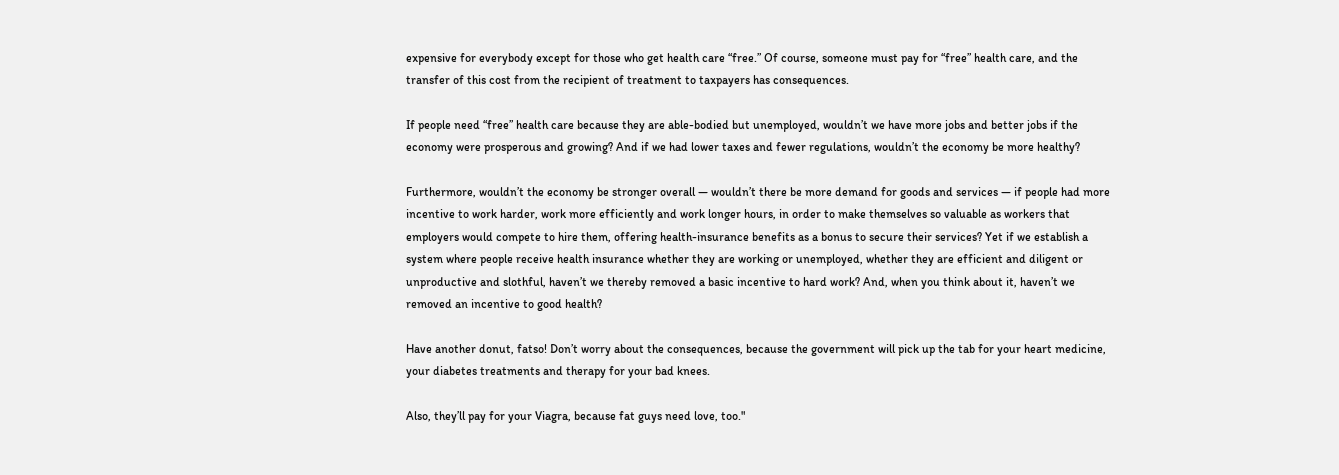expensive for everybody except for those who get health care “free.” Of course, someone must pay for “free” health care, and the transfer of this cost from the recipient of treatment to taxpayers has consequences.

If people need “free” health care because they are able-bodied but unemployed, wouldn’t we have more jobs and better jobs if the economy were prosperous and growing? And if we had lower taxes and fewer regulations, wouldn’t the economy be more healthy?

Furthermore, wouldn’t the economy be stronger overall — wouldn’t there be more demand for goods and services — if people had more incentive to work harder, work more efficiently and work longer hours, in order to make themselves so valuable as workers that employers would compete to hire them, offering health-insurance benefits as a bonus to secure their services? Yet if we establish a system where people receive health insurance whether they are working or unemployed, whether they are efficient and diligent or unproductive and slothful, haven’t we thereby removed a basic incentive to hard work? And, when you think about it, haven’t we removed an incentive to good health?

Have another donut, fatso! Don’t worry about the consequences, because the government will pick up the tab for your heart medicine, your diabetes treatments and therapy for your bad knees.

Also, they’ll pay for your Viagra, because fat guys need love, too."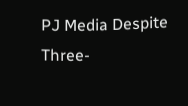PJ Media Despite Three-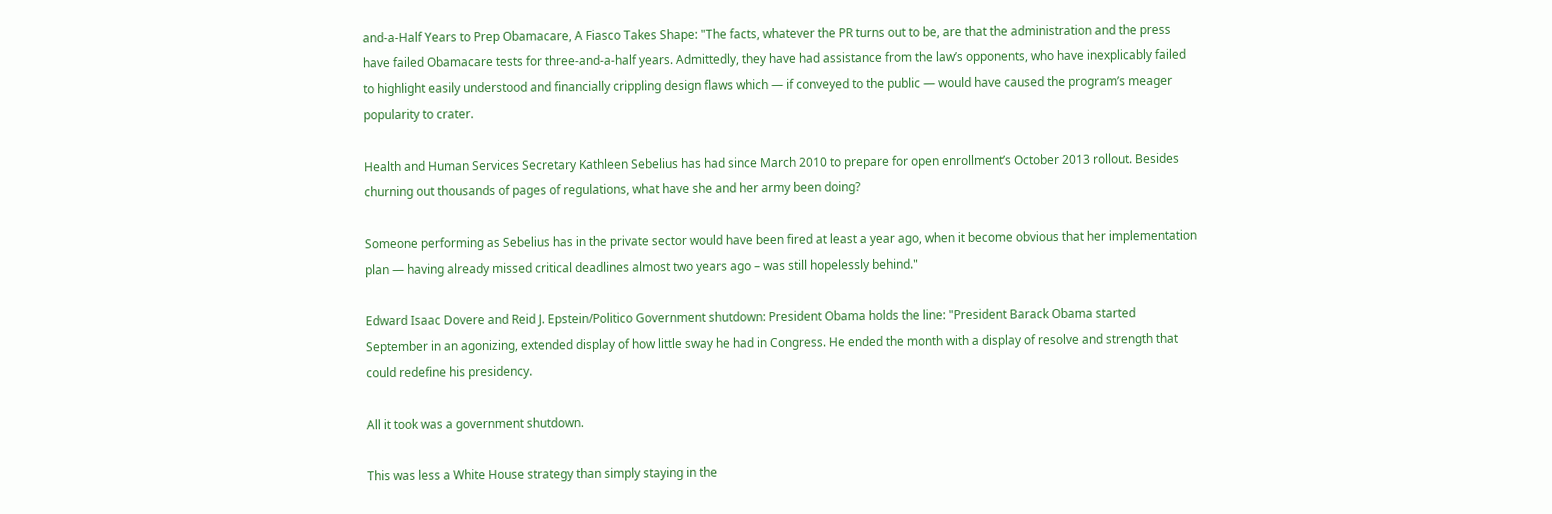and-a-Half Years to Prep Obamacare, A Fiasco Takes Shape: "The facts, whatever the PR turns out to be, are that the administration and the press have failed Obamacare tests for three-and-a-half years. Admittedly, they have had assistance from the law’s opponents, who have inexplicably failed to highlight easily understood and financially crippling design flaws which — if conveyed to the public — would have caused the program’s meager popularity to crater.

Health and Human Services Secretary Kathleen Sebelius has had since March 2010 to prepare for open enrollment’s October 2013 rollout. Besides churning out thousands of pages of regulations, what have she and her army been doing?

Someone performing as Sebelius has in the private sector would have been fired at least a year ago, when it become obvious that her implementation plan — having already missed critical deadlines almost two years ago – was still hopelessly behind."

Edward Isaac Dovere and Reid J. Epstein/Politico Government shutdown: President Obama holds the line: "President Barack Obama started September in an agonizing, extended display of how little sway he had in Congress. He ended the month with a display of resolve and strength that could redefine his presidency.

All it took was a government shutdown.

This was less a White House strategy than simply staying in the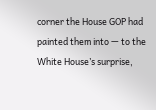corner the House GOP had painted them into — to the White House’s surprise,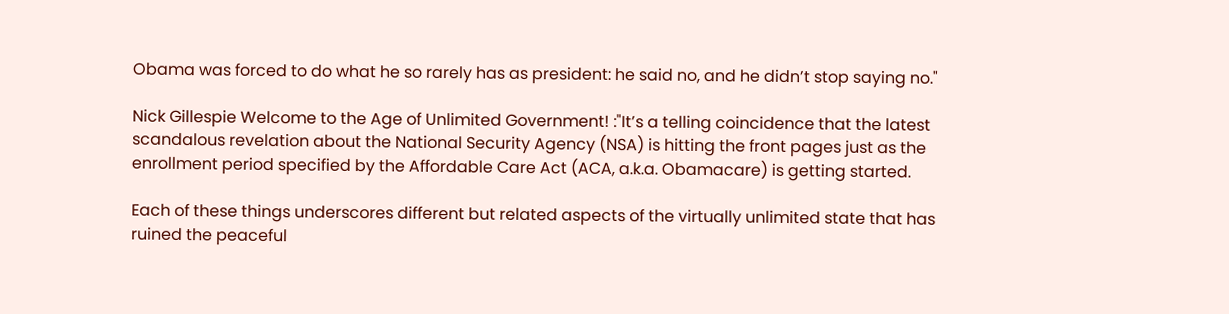Obama was forced to do what he so rarely has as president: he said no, and he didn’t stop saying no."

Nick Gillespie Welcome to the Age of Unlimited Government! :"It’s a telling coincidence that the latest scandalous revelation about the National Security Agency (NSA) is hitting the front pages just as the enrollment period specified by the Affordable Care Act (ACA, a.k.a. Obamacare) is getting started.

Each of these things underscores different but related aspects of the virtually unlimited state that has ruined the peaceful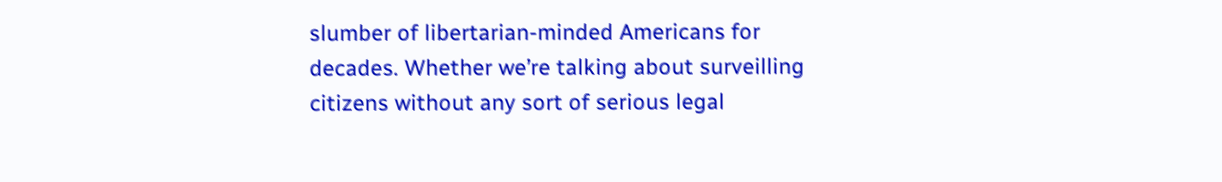slumber of libertarian-minded Americans for decades. Whether we’re talking about surveilling citizens without any sort of serious legal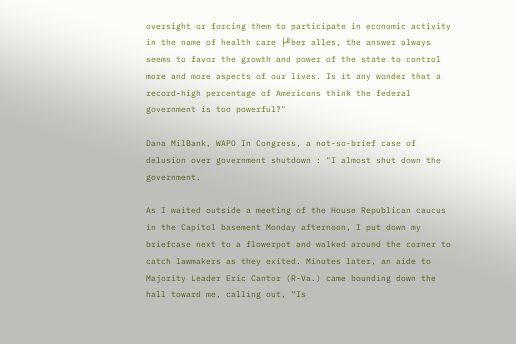oversight or forcing them to participate in economic activity in the name of health care ├╝ber alles, the answer always seems to favor the growth and power of the state to control more and more aspects of our lives. Is it any wonder that a record-high percentage of Americans think the federal government is too powerful?"

Dana MilBank, WAPO In Congress, a not-so-brief case of delusion over government shutdown : "I almost shut down the government.

As I waited outside a meeting of the House Republican caucus in the Capitol basement Monday afternoon, I put down my briefcase next to a flowerpot and walked around the corner to catch lawmakers as they exited. Minutes later, an aide to Majority Leader Eric Cantor (R-Va.) came bounding down the hall toward me, calling out, “Is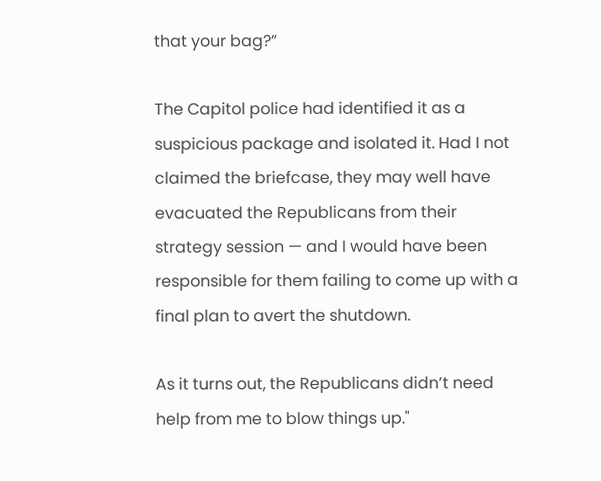that your bag?”

The Capitol police had identified it as a suspicious package and isolated it. Had I not claimed the briefcase, they may well have evacuated the Republicans from their strategy session — and I would have been responsible for them failing to come up with a final plan to avert the shutdown.

As it turns out, the Republicans didn’t need help from me to blow things up."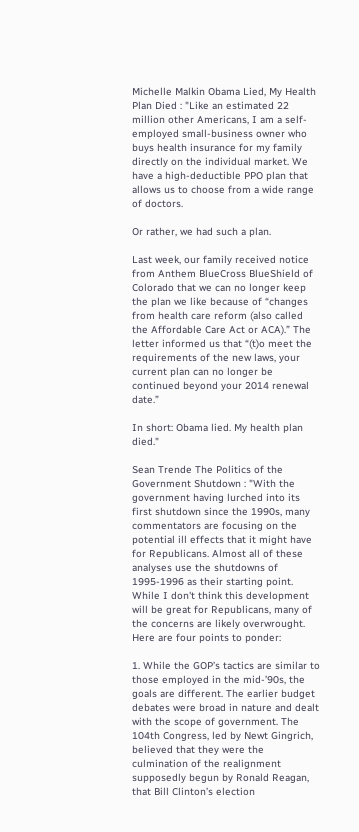Michelle Malkin Obama Lied, My Health Plan Died : "Like an estimated 22 million other Americans, I am a self-employed small-business owner who buys health insurance for my family directly on the individual market. We have a high-deductible PPO plan that allows us to choose from a wide range of doctors.

Or rather, we had such a plan.

Last week, our family received notice from Anthem BlueCross BlueShield of Colorado that we can no longer keep the plan we like because of “changes from health care reform (also called the Affordable Care Act or ACA).” The letter informed us that “(t)o meet the requirements of the new laws, your current plan can no longer be continued beyond your 2014 renewal date.”

In short: Obama lied. My health plan died."

Sean Trende The Politics of the Government Shutdown : "With the government having lurched into its first shutdown since the 1990s, many commentators are focusing on the potential ill effects that it might have for Republicans. Almost all of these analyses use the shutdowns of 1995-1996 as their starting point. While I don't think this development will be great for Republicans, many of the concerns are likely overwrought. Here are four points to ponder:

1. While the GOP’s tactics are similar to those employed in the mid-’90s, the goals are different. The earlier budget debates were broad in nature and dealt with the scope of government. The 104th Congress, led by Newt Gingrich, believed that they were the culmination of the realignment supposedly begun by Ronald Reagan, that Bill Clinton’s election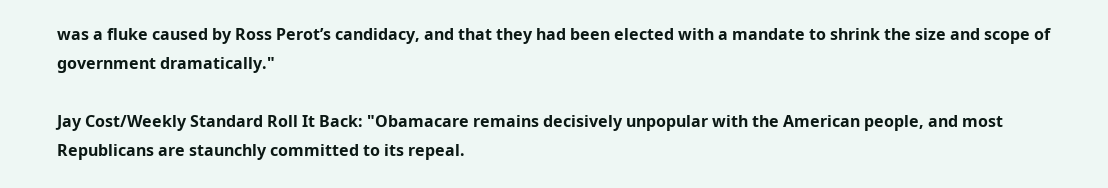was a fluke caused by Ross Perot’s candidacy, and that they had been elected with a mandate to shrink the size and scope of government dramatically."

Jay Cost/Weekly Standard Roll It Back: "Obamacare remains decisively unpopular with the American people, and most Republicans are staunchly committed to its repeal.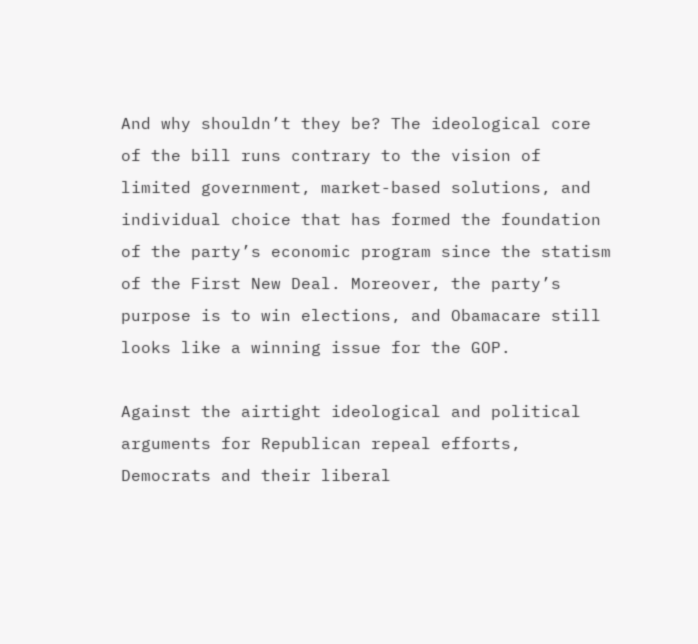And why shouldn’t they be? The ideological core of the bill runs contrary to the vision of limited government, market-based solutions, and individual choice that has formed the foundation of the party’s economic program since the statism of the First New Deal. Moreover, the party’s purpose is to win elections, and Obamacare still looks like a winning issue for the GOP.

Against the airtight ideological and political arguments for Republican repeal efforts, Democrats and their liberal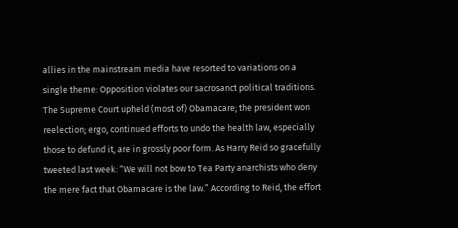allies in the mainstream media have resorted to variations on a single theme: Opposition violates our sacrosanct political traditions. The Supreme Court upheld (most of) Obamacare; the president won reelection; ergo, continued efforts to undo the health law, especially those to defund it, are in grossly poor form. As Harry Reid so gracefully tweeted last week: “We will not bow to Tea Party anarchists who deny the mere fact that Obamacare is the law.” According to Reid, the effort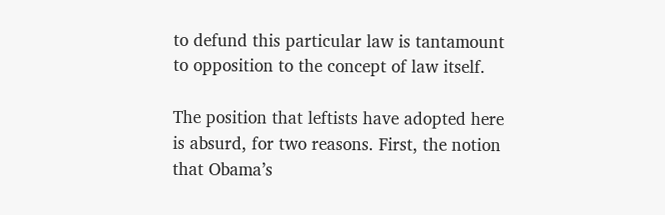to defund this particular law is tantamount to opposition to the concept of law itself.

The position that leftists have adopted here is absurd, for two reasons. First, the notion that Obama’s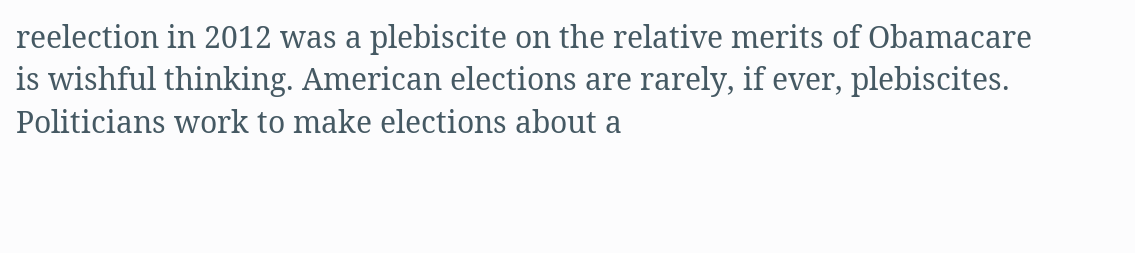reelection in 2012 was a plebiscite on the relative merits of Obamacare is wishful thinking. American elections are rarely, if ever, plebiscites. Politicians work to make elections about a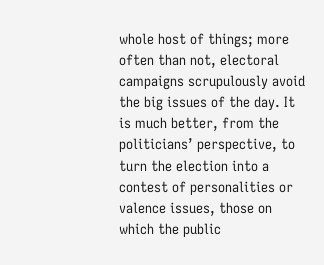whole host of things; more often than not, electoral campaigns scrupulously avoid the big issues of the day. It is much better, from the politicians’ perspective, to turn the election into a contest of personalities or valence issues, those on which the public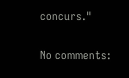concurs."

No comments: